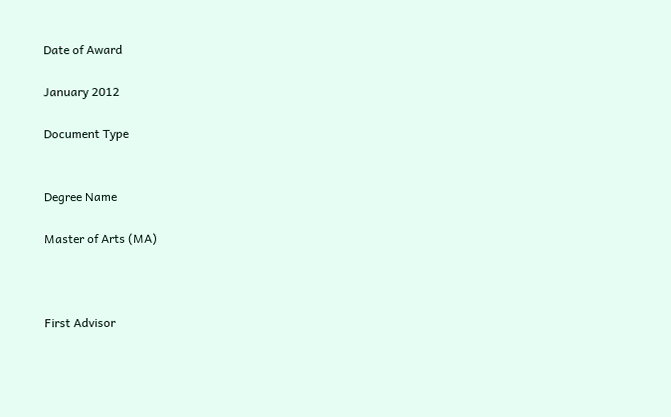Date of Award

January 2012

Document Type


Degree Name

Master of Arts (MA)



First Advisor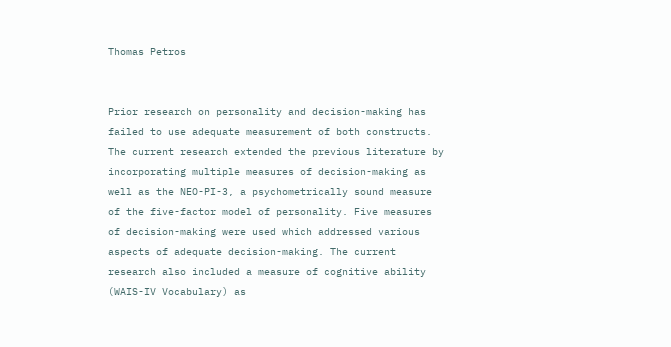Thomas Petros


Prior research on personality and decision-making has failed to use adequate measurement of both constructs. The current research extended the previous literature by incorporating multiple measures of decision-making as well as the NEO-PI-3, a psychometrically sound measure of the five-factor model of personality. Five measures of decision-making were used which addressed various aspects of adequate decision-making. The current research also included a measure of cognitive ability (WAIS-IV Vocabulary) as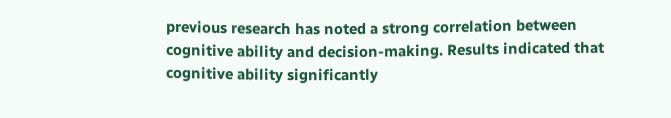previous research has noted a strong correlation between cognitive ability and decision-making. Results indicated that cognitive ability significantly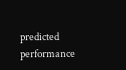predicted performance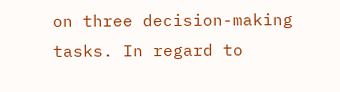on three decision-making tasks. In regard to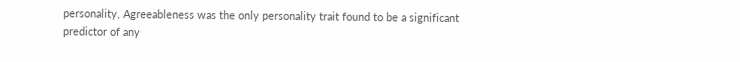personality, Agreeableness was the only personality trait found to be a significant predictor of any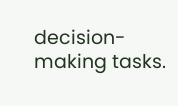decision-making tasks.